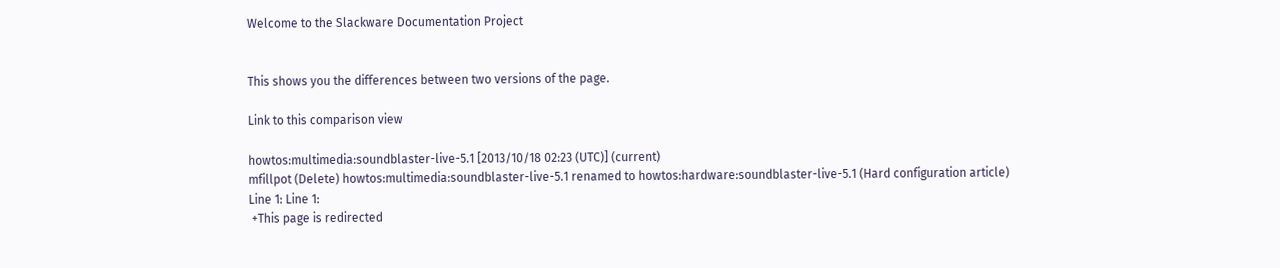Welcome to the Slackware Documentation Project


This shows you the differences between two versions of the page.

Link to this comparison view

howtos:multimedia:soundblaster-live-5.1 [2013/10/18 02:23 (UTC)] (current)
mfillpot (Delete) howtos:multimedia:soundblaster-live-5.1 renamed to howtos:hardware:soundblaster-live-5.1 (Hard configuration article)
Line 1: Line 1:
 +This page is redirected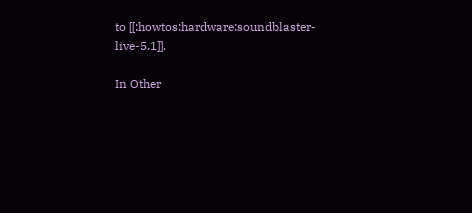to [[:howtos:hardware:soundblaster-live-5.1]].

In Other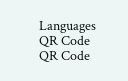Languages
QR Code
QR Code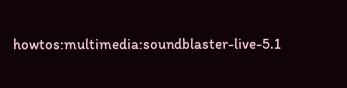howtos:multimedia:soundblaster-live-5.1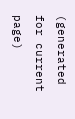(generated for current page)